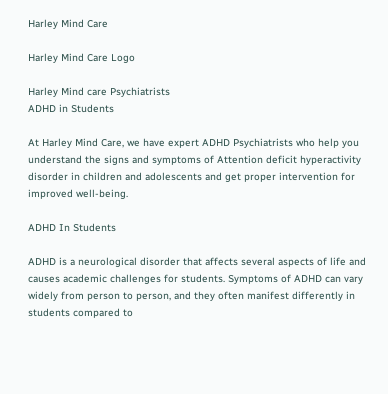Harley Mind Care

Harley Mind Care Logo

Harley Mind care Psychiatrists
ADHD in Students

At Harley Mind Care, we have expert ADHD Psychiatrists who help you understand the signs and symptoms of Attention deficit hyperactivity disorder in children and adolescents and get proper intervention for improved well-being.

ADHD In Students

ADHD is a neurological disorder that affects several aspects of life and causes academic challenges for students. Symptoms of ADHD can vary widely from person to person, and they often manifest differently in students compared to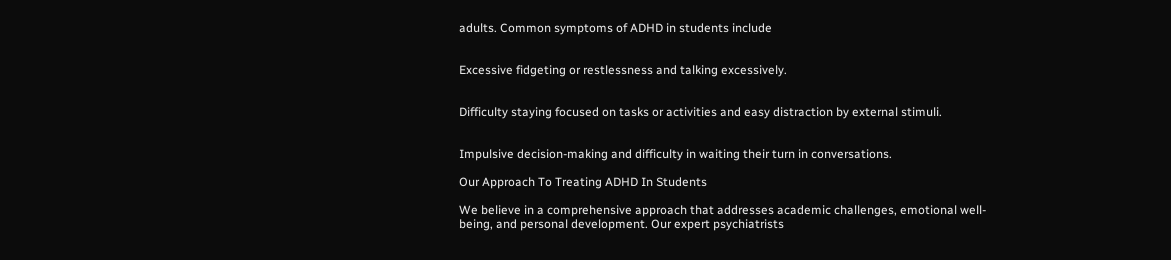adults. Common symptoms of ADHD in students include


Excessive fidgeting or restlessness and talking excessively.


Difficulty staying focused on tasks or activities and easy distraction by external stimuli.


Impulsive decision-making and difficulty in waiting their turn in conversations.

Our Approach To Treating ADHD In Students

We believe in a comprehensive approach that addresses academic challenges, emotional well-being, and personal development. Our expert psychiatrists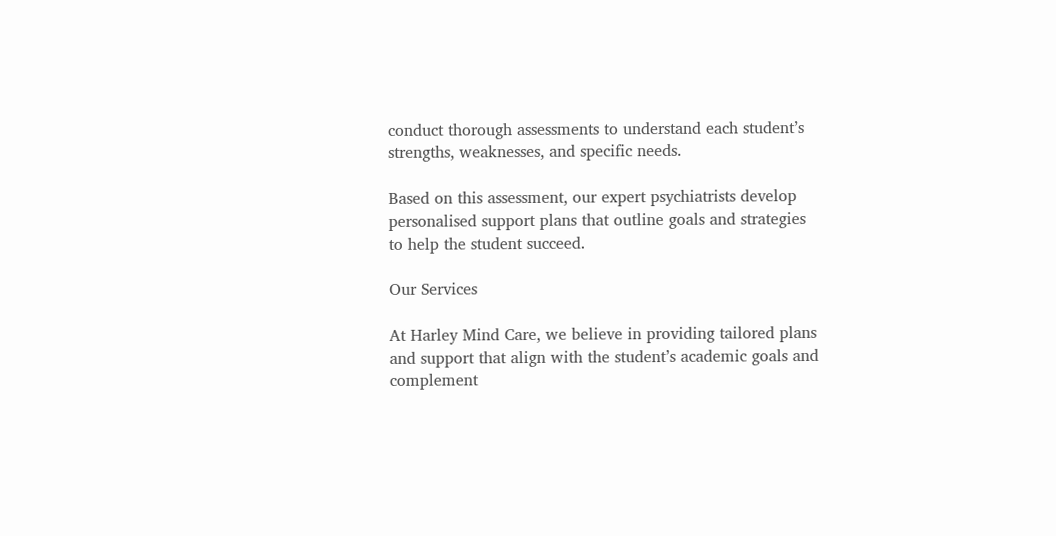conduct thorough assessments to understand each student’s strengths, weaknesses, and specific needs.

Based on this assessment, our expert psychiatrists develop personalised support plans that outline goals and strategies to help the student succeed.

Our Services

At Harley Mind Care, we believe in providing tailored plans and support that align with the student’s academic goals and complement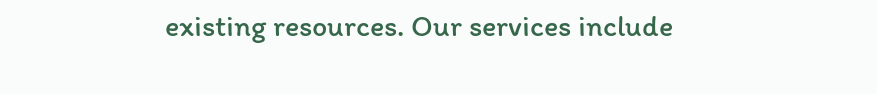existing resources. Our services include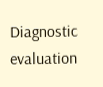Diagnostic evaluation